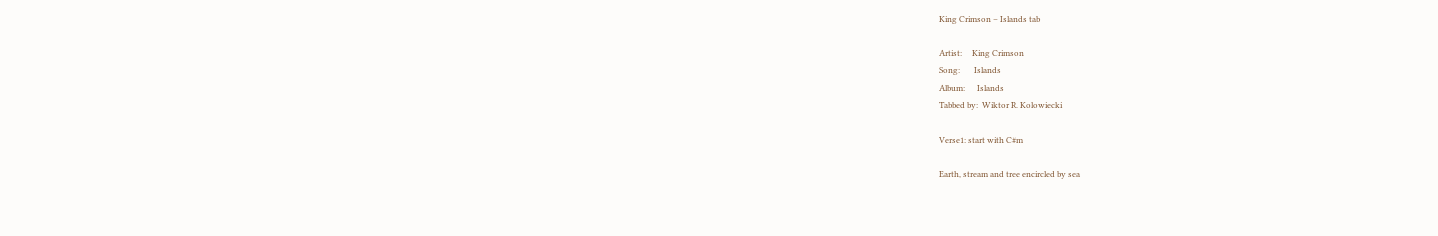King Crimson – Islands tab

Artist:     King Crimson
Song:       Islands
Album:      Islands
Tabbed by:  Wiktor R. Kolowiecki

Verse1: start with C#m

Earth, stream and tree encircled by sea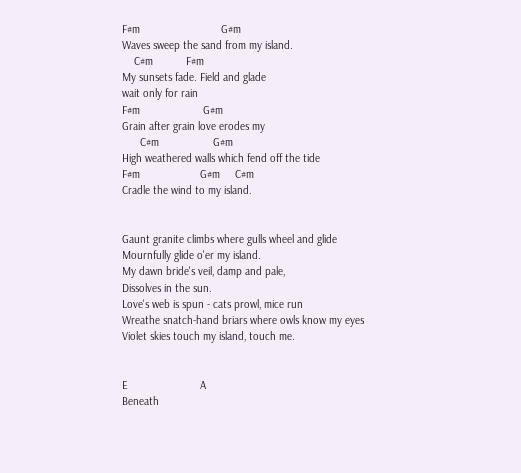F#m                           G#m
Waves sweep the sand from my island.
    C#m           F#m
My sunsets fade. Field and glade
wait only for rain
F#m                     G#m
Grain after grain love erodes my
      C#m                  G#m
High weathered walls which fend off the tide
F#m                    G#m     C#m
Cradle the wind to my island.


Gaunt granite climbs where gulls wheel and glide
Mournfully glide o'er my island.
My dawn bride's veil, damp and pale,
Dissolves in the sun.
Love's web is spun - cats prowl, mice run
Wreathe snatch-hand briars where owls know my eyes
Violet skies touch my island, touch me.


E                        A
Beneath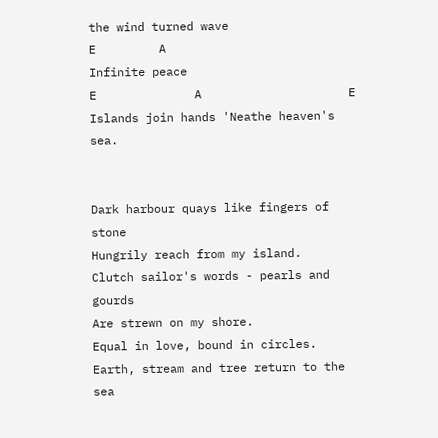the wind turned wave
E         A
Infinite peace
E              A                     E
Islands join hands 'Neathe heaven's sea.


Dark harbour quays like fingers of stone
Hungrily reach from my island.
Clutch sailor's words - pearls and gourds
Are strewn on my shore.
Equal in love, bound in circles.
Earth, stream and tree return to the sea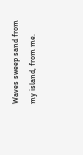Waves sweep sand from my island, from me.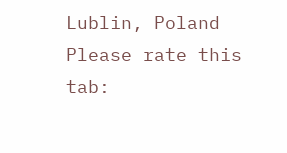Lublin, Poland
Please rate this tab: